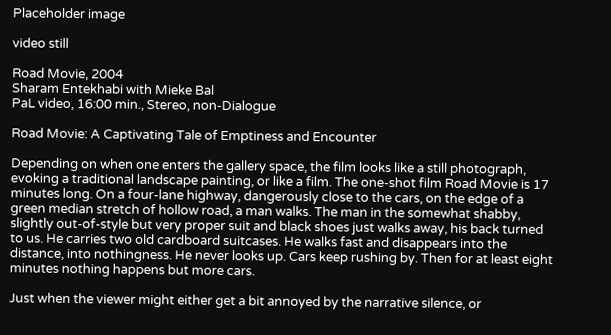Placeholder image

video still

Road Movie, 2004
Sharam Entekhabi with Mieke Bal
PaL video, 16:00 min., Stereo, non-Dialogue

Road Movie: A Captivating Tale of Emptiness and Encounter

Depending on when one enters the gallery space, the film looks like a still photograph, evoking a traditional landscape painting, or like a film. The one-shot film Road Movie is 17 minutes long. On a four-lane highway, dangerously close to the cars, on the edge of a green median stretch of hollow road, a man walks. The man in the somewhat shabby, slightly out-of-style but very proper suit and black shoes just walks away, his back turned to us. He carries two old cardboard suitcases. He walks fast and disappears into the distance, into nothingness. He never looks up. Cars keep rushing by. Then for at least eight minutes nothing happens but more cars.

Just when the viewer might either get a bit annoyed by the narrative silence, or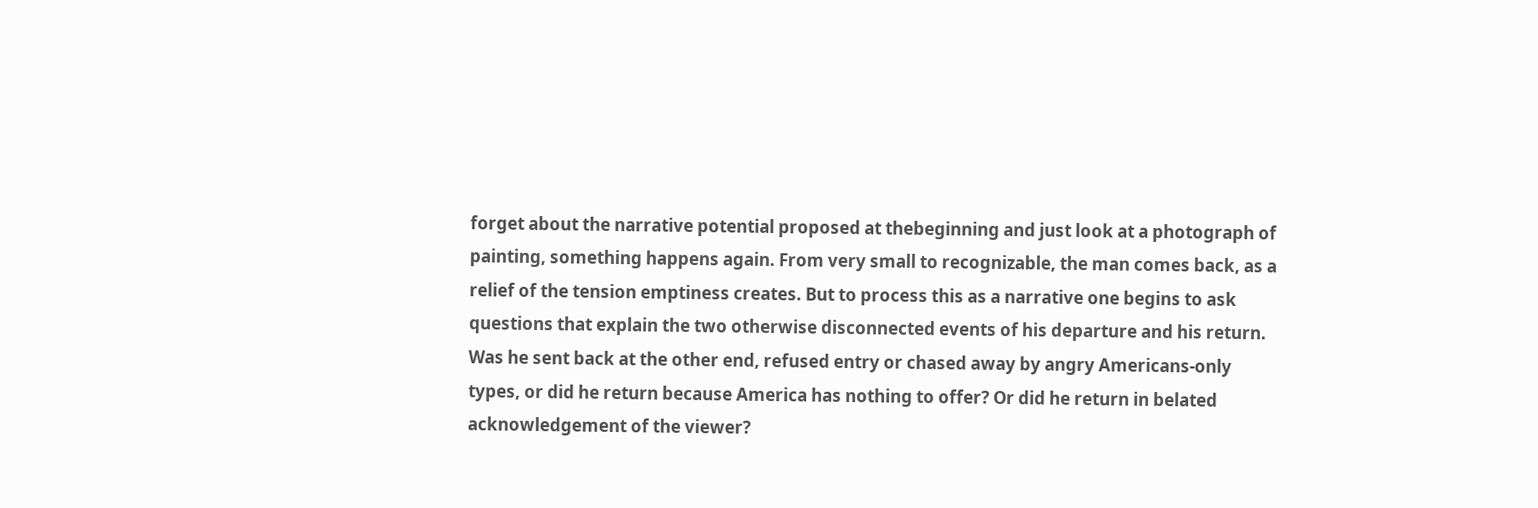forget about the narrative potential proposed at thebeginning and just look at a photograph of painting, something happens again. From very small to recognizable, the man comes back, as a relief of the tension emptiness creates. But to process this as a narrative one begins to ask questions that explain the two otherwise disconnected events of his departure and his return. Was he sent back at the other end, refused entry or chased away by angry Americans-only types, or did he return because America has nothing to offer? Or did he return in belated acknowledgement of the viewer?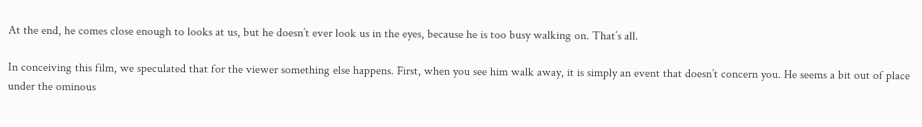At the end, he comes close enough to looks at us, but he doesn’t ever look us in the eyes, because he is too busy walking on. That’s all.

In conceiving this film, we speculated that for the viewer something else happens. First, when you see him walk away, it is simply an event that doesn’t concern you. He seems a bit out of place under the ominous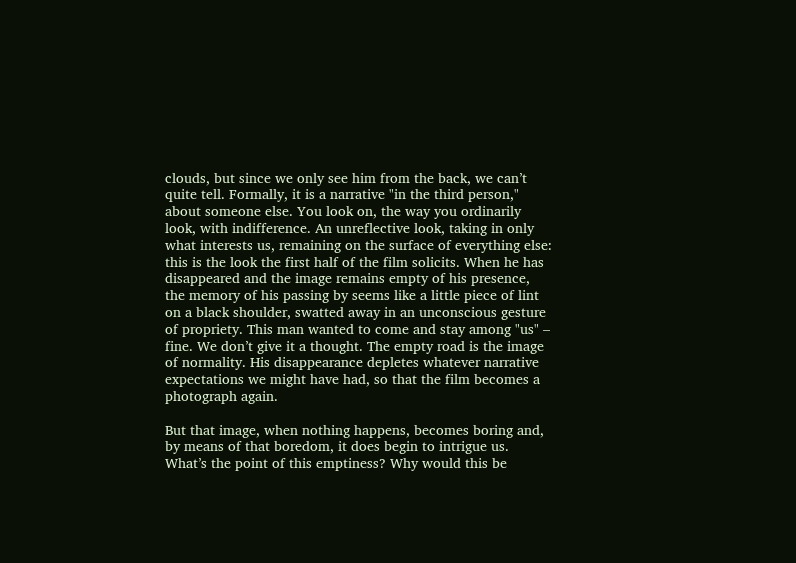clouds, but since we only see him from the back, we can’t quite tell. Formally, it is a narrative "in the third person," about someone else. You look on, the way you ordinarily look, with indifference. An unreflective look, taking in only what interests us, remaining on the surface of everything else: this is the look the first half of the film solicits. When he has disappeared and the image remains empty of his presence, the memory of his passing by seems like a little piece of lint on a black shoulder, swatted away in an unconscious gesture of propriety. This man wanted to come and stay among "us" – fine. We don’t give it a thought. The empty road is the image of normality. His disappearance depletes whatever narrative expectations we might have had, so that the film becomes a photograph again.

But that image, when nothing happens, becomes boring and, by means of that boredom, it does begin to intrigue us. What’s the point of this emptiness? Why would this be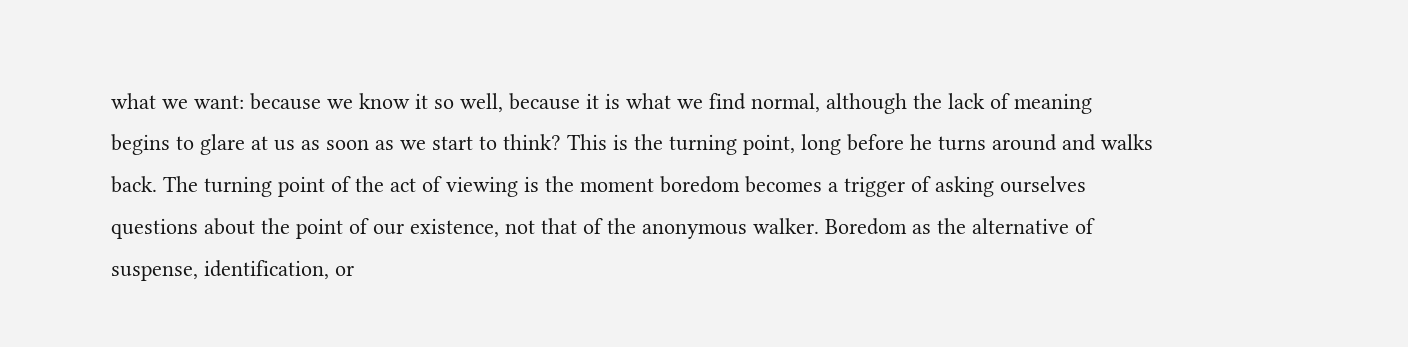what we want: because we know it so well, because it is what we find normal, although the lack of meaning begins to glare at us as soon as we start to think? This is the turning point, long before he turns around and walks back. The turning point of the act of viewing is the moment boredom becomes a trigger of asking ourselves questions about the point of our existence, not that of the anonymous walker. Boredom as the alternative of suspense, identification, or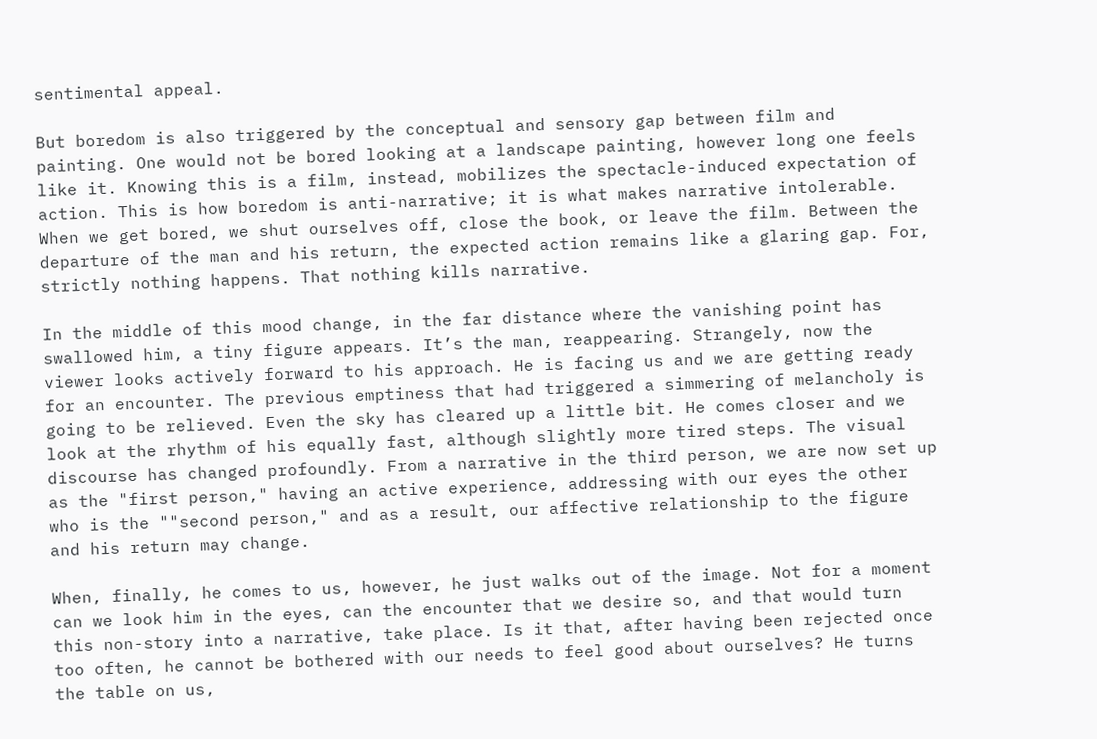sentimental appeal.

But boredom is also triggered by the conceptual and sensory gap between film and painting. One would not be bored looking at a landscape painting, however long one feels like it. Knowing this is a film, instead, mobilizes the spectacle-induced expectation of action. This is how boredom is anti-narrative; it is what makes narrative intolerable. When we get bored, we shut ourselves off, close the book, or leave the film. Between the departure of the man and his return, the expected action remains like a glaring gap. For, strictly nothing happens. That nothing kills narrative.

In the middle of this mood change, in the far distance where the vanishing point has swallowed him, a tiny figure appears. It’s the man, reappearing. Strangely, now the viewer looks actively forward to his approach. He is facing us and we are getting ready for an encounter. The previous emptiness that had triggered a simmering of melancholy is going to be relieved. Even the sky has cleared up a little bit. He comes closer and we look at the rhythm of his equally fast, although slightly more tired steps. The visual discourse has changed profoundly. From a narrative in the third person, we are now set up as the "first person," having an active experience, addressing with our eyes the other who is the ""second person," and as a result, our affective relationship to the figure and his return may change.

When, finally, he comes to us, however, he just walks out of the image. Not for a moment can we look him in the eyes, can the encounter that we desire so, and that would turn this non-story into a narrative, take place. Is it that, after having been rejected once too often, he cannot be bothered with our needs to feel good about ourselves? He turns the table on us,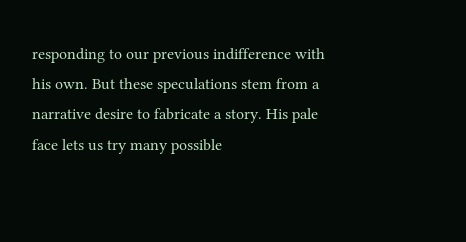responding to our previous indifference with his own. But these speculations stem from a narrative desire to fabricate a story. His pale face lets us try many possible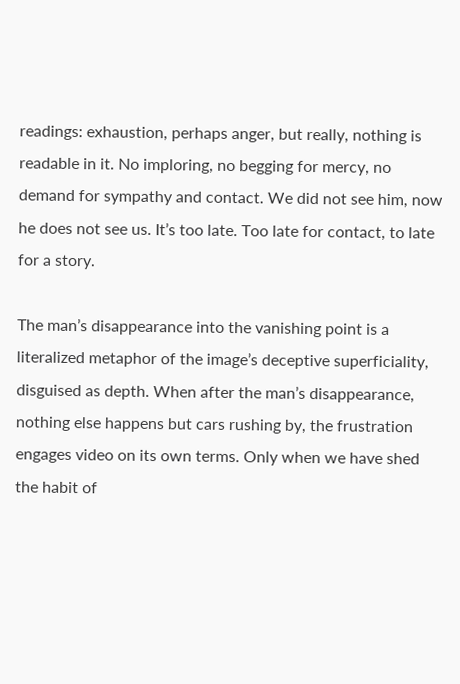readings: exhaustion, perhaps anger, but really, nothing is readable in it. No imploring, no begging for mercy, no demand for sympathy and contact. We did not see him, now he does not see us. It’s too late. Too late for contact, to late for a story.

The man’s disappearance into the vanishing point is a literalized metaphor of the image’s deceptive superficiality, disguised as depth. When after the man’s disappearance, nothing else happens but cars rushing by, the frustration engages video on its own terms. Only when we have shed the habit of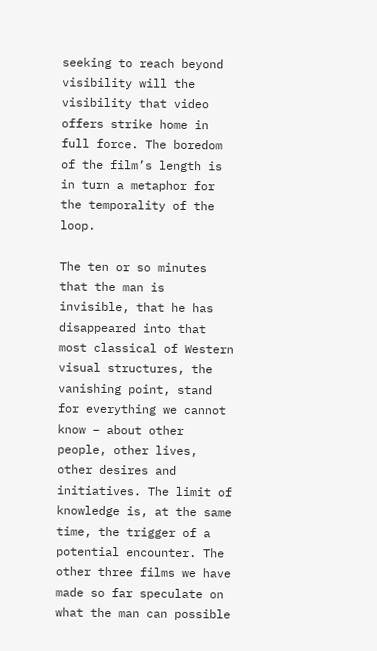seeking to reach beyond visibility will the visibility that video offers strike home in full force. The boredom of the film’s length is in turn a metaphor for the temporality of the loop.

The ten or so minutes that the man is invisible, that he has disappeared into that most classical of Western visual structures, the vanishing point, stand for everything we cannot know – about other people, other lives, other desires and initiatives. The limit of knowledge is, at the same time, the trigger of a potential encounter. The other three films we have made so far speculate on what the man can possible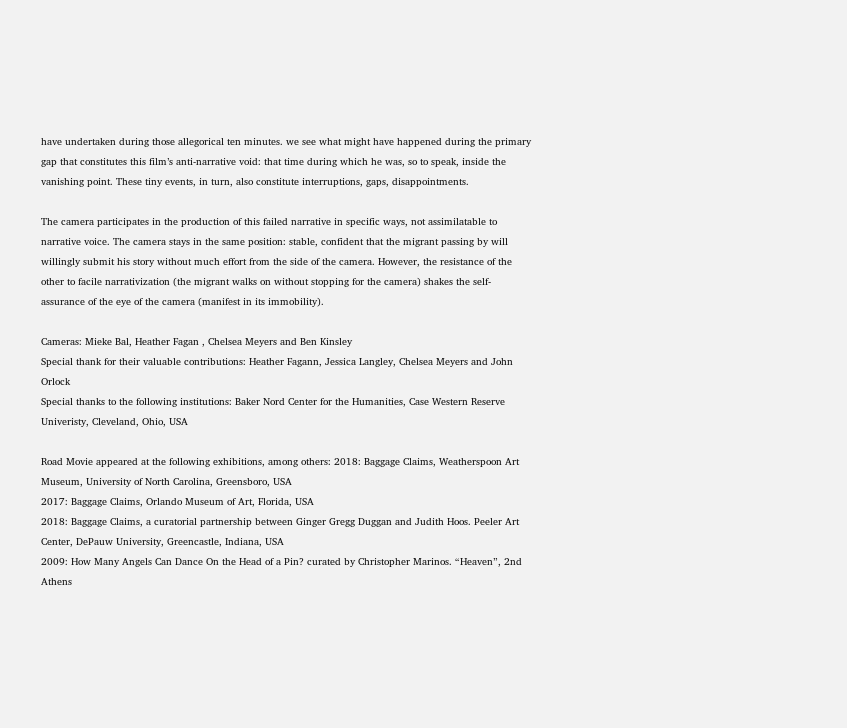have undertaken during those allegorical ten minutes. we see what might have happened during the primary gap that constitutes this film’s anti-narrative void: that time during which he was, so to speak, inside the vanishing point. These tiny events, in turn, also constitute interruptions, gaps, disappointments.

The camera participates in the production of this failed narrative in specific ways, not assimilatable to narrative voice. The camera stays in the same position: stable, confident that the migrant passing by will willingly submit his story without much effort from the side of the camera. However, the resistance of the other to facile narrativization (the migrant walks on without stopping for the camera) shakes the self-assurance of the eye of the camera (manifest in its immobility).

Cameras: Mieke Bal, Heather Fagan , Chelsea Meyers and Ben Kinsley
Special thank for their valuable contributions: Heather Fagann, Jessica Langley, Chelsea Meyers and John Orlock
Special thanks to the following institutions: Baker Nord Center for the Humanities, Case Western Reserve Univeristy, Cleveland, Ohio, USA

Road Movie appeared at the following exhibitions, among others: 2018: Baggage Claims, Weatherspoon Art Museum, University of North Carolina, Greensboro, USA
2017: Baggage Claims, Orlando Museum of Art, Florida, USA
2018: Baggage Claims, a curatorial partnership between Ginger Gregg Duggan and Judith Hoos. Peeler Art Center, DePauw University, Greencastle, Indiana, USA
2009: How Many Angels Can Dance On the Head of a Pin? curated by Christopher Marinos. “Heaven”, 2nd Athens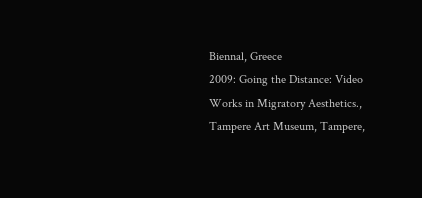Biennal, Greece
2009: Going the Distance: Video Works in Migratory Aesthetics., Tampere Art Museum, Tampere,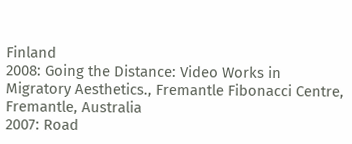Finland
2008: Going the Distance: Video Works in Migratory Aesthetics., Fremantle Fibonacci Centre, Fremantle, Australia
2007: Road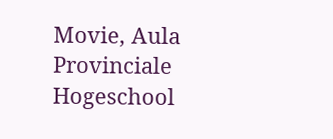Movie, Aula Provinciale Hogeschool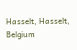Hasselt, Hasselt, Belgium